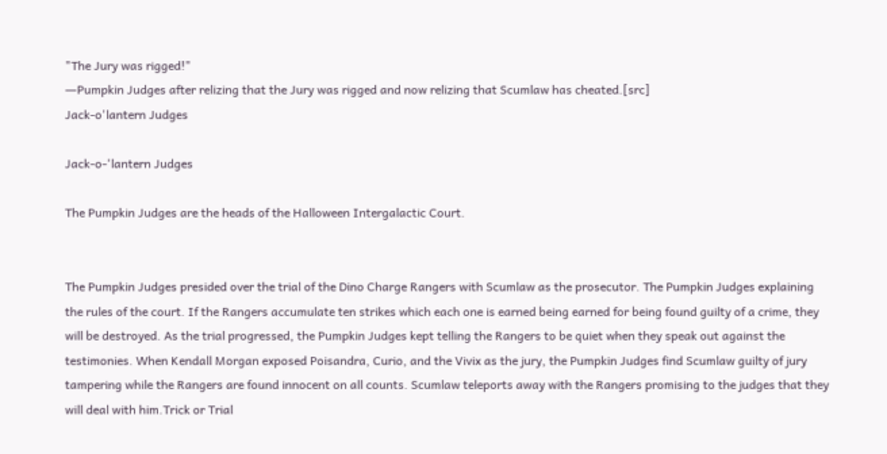"The Jury was rigged!"
―Pumpkin Judges after relizing that the Jury was rigged and now relizing that Scumlaw has cheated.[src]
Jack-o'lantern Judges

Jack-o-'lantern Judges

The Pumpkin Judges are the heads of the Halloween Intergalactic Court.


The Pumpkin Judges presided over the trial of the Dino Charge Rangers with Scumlaw as the prosecutor. The Pumpkin Judges explaining the rules of the court. If the Rangers accumulate ten strikes which each one is earned being earned for being found guilty of a crime, they will be destroyed. As the trial progressed, the Pumpkin Judges kept telling the Rangers to be quiet when they speak out against the testimonies. When Kendall Morgan exposed Poisandra, Curio, and the Vivix as the jury, the Pumpkin Judges find Scumlaw guilty of jury tampering while the Rangers are found innocent on all counts. Scumlaw teleports away with the Rangers promising to the judges that they will deal with him.Trick or Trial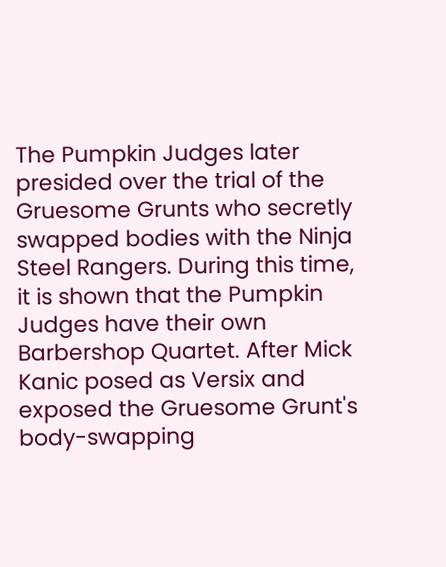The Pumpkin Judges later presided over the trial of the Gruesome Grunts who secretly swapped bodies with the Ninja Steel Rangers. During this time, it is shown that the Pumpkin Judges have their own Barbershop Quartet. After Mick Kanic posed as Versix and exposed the Gruesome Grunt's body-swapping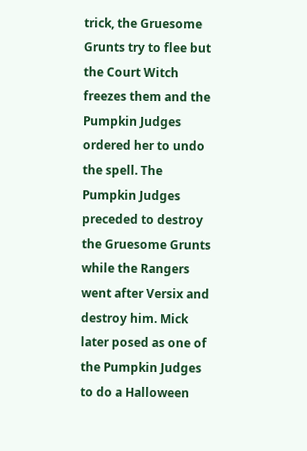trick, the Gruesome Grunts try to flee but the Court Witch freezes them and the Pumpkin Judges ordered her to undo the spell. The Pumpkin Judges preceded to destroy the Gruesome Grunts while the Rangers went after Versix and destroy him. Mick later posed as one of the Pumpkin Judges to do a Halloween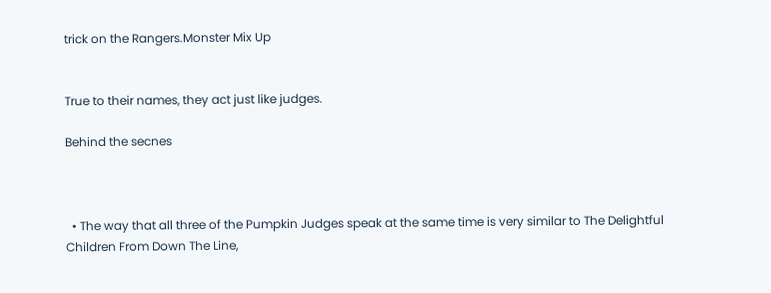trick on the Rangers.Monster Mix Up


True to their names, they act just like judges.

Behind the secnes



  • The way that all three of the Pumpkin Judges speak at the same time is very similar to The Delightful Children From Down The Line,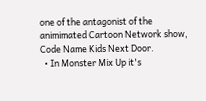one of the antagonist of the animimated Cartoon Network show, Code Name Kids Next Door.
  • In Monster Mix Up it's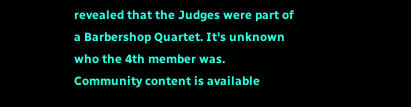revealed that the Judges were part of a Barbershop Quartet. It's unknown who the 4th member was.
Community content is available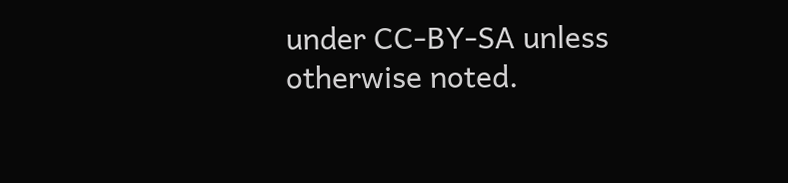under CC-BY-SA unless otherwise noted.